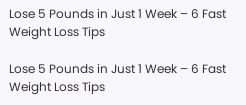Lose 5 Pounds in Just 1 Week – 6 Fast Weight Loss Tips

Lose 5 Pounds in Just 1 Week – 6 Fast Weight Loss Tips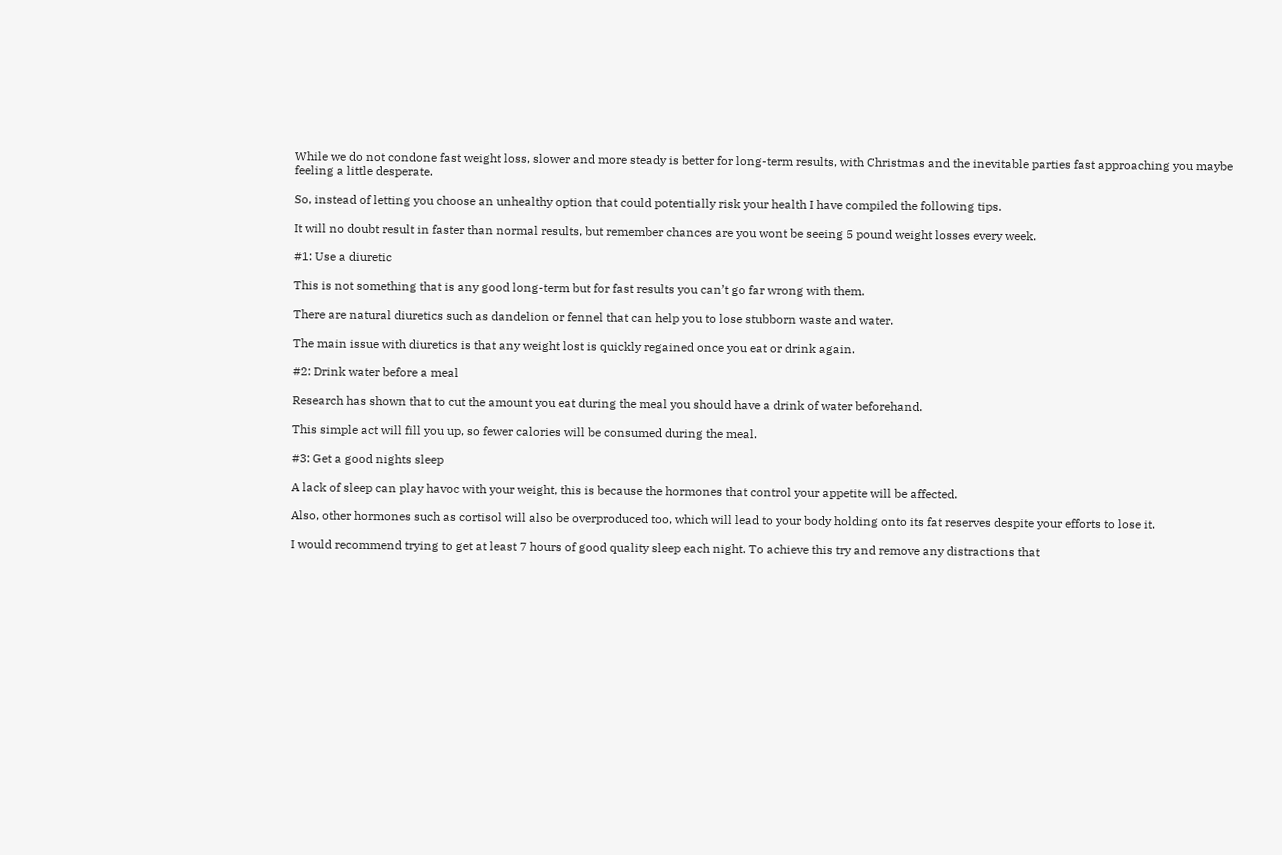While we do not condone fast weight loss, slower and more steady is better for long-term results, with Christmas and the inevitable parties fast approaching you maybe feeling a little desperate.

So, instead of letting you choose an unhealthy option that could potentially risk your health I have compiled the following tips.

It will no doubt result in faster than normal results, but remember chances are you wont be seeing 5 pound weight losses every week.

#1: Use a diuretic

This is not something that is any good long-term but for fast results you can’t go far wrong with them.

There are natural diuretics such as dandelion or fennel that can help you to lose stubborn waste and water.

The main issue with diuretics is that any weight lost is quickly regained once you eat or drink again.

#2: Drink water before a meal

Research has shown that to cut the amount you eat during the meal you should have a drink of water beforehand.

This simple act will fill you up, so fewer calories will be consumed during the meal.

#3: Get a good nights sleep

A lack of sleep can play havoc with your weight, this is because the hormones that control your appetite will be affected.

Also, other hormones such as cortisol will also be overproduced too, which will lead to your body holding onto its fat reserves despite your efforts to lose it.

I would recommend trying to get at least 7 hours of good quality sleep each night. To achieve this try and remove any distractions that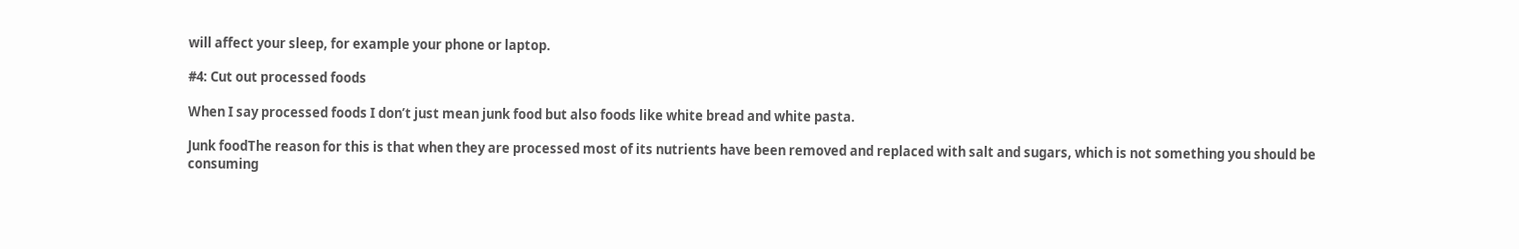will affect your sleep, for example your phone or laptop.

#4: Cut out processed foods

When I say processed foods I don’t just mean junk food but also foods like white bread and white pasta.

Junk foodThe reason for this is that when they are processed most of its nutrients have been removed and replaced with salt and sugars, which is not something you should be consuming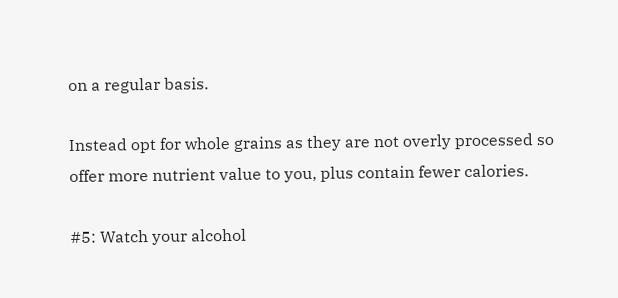on a regular basis.

Instead opt for whole grains as they are not overly processed so offer more nutrient value to you, plus contain fewer calories.

#5: Watch your alcohol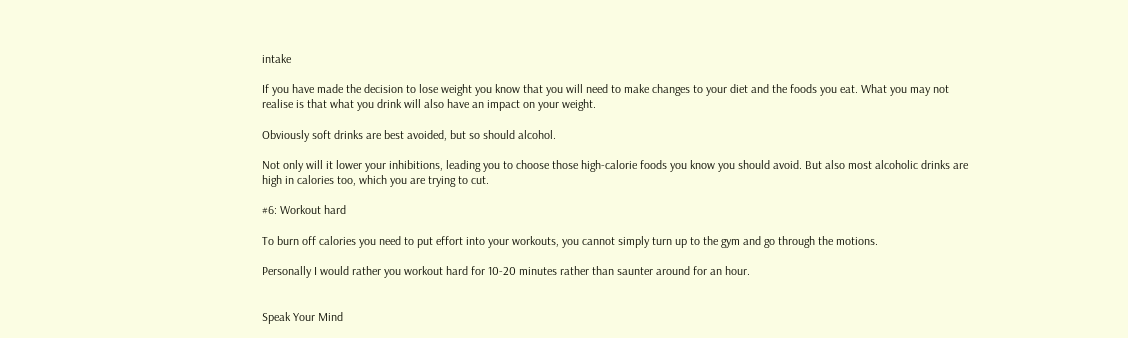intake

If you have made the decision to lose weight you know that you will need to make changes to your diet and the foods you eat. What you may not realise is that what you drink will also have an impact on your weight.

Obviously soft drinks are best avoided, but so should alcohol.

Not only will it lower your inhibitions, leading you to choose those high-calorie foods you know you should avoid. But also most alcoholic drinks are high in calories too, which you are trying to cut.

#6: Workout hard

To burn off calories you need to put effort into your workouts, you cannot simply turn up to the gym and go through the motions.

Personally I would rather you workout hard for 10-20 minutes rather than saunter around for an hour.


Speak Your Mind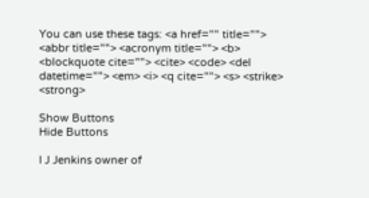You can use these tags: <a href="" title=""> <abbr title=""> <acronym title=""> <b> <blockquote cite=""> <cite> <code> <del datetime=""> <em> <i> <q cite=""> <s> <strike> <strong>

Show Buttons
Hide Buttons

I J Jenkins owner of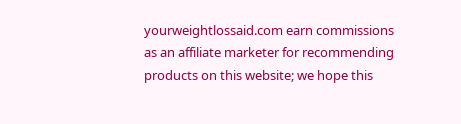yourweightlossaid.com earn commissions as an affiliate marketer for recommending products on this website; we hope this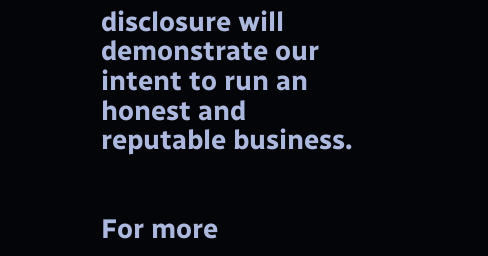disclosure will demonstrate our intent to run an honest and reputable business.


For more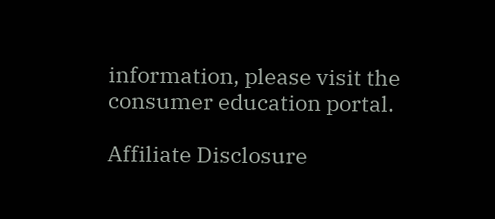information, please visit the consumer education portal.

Affiliate Disclosure